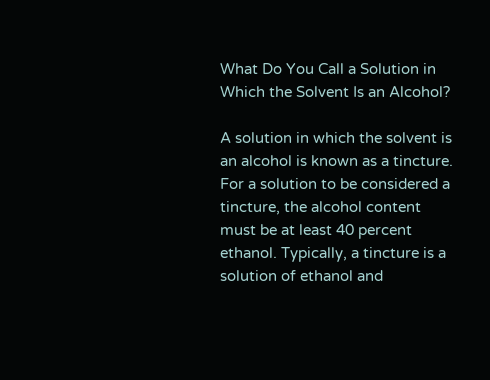What Do You Call a Solution in Which the Solvent Is an Alcohol?

A solution in which the solvent is an alcohol is known as a tincture. For a solution to be considered a tincture, the alcohol content must be at least 40 percent ethanol. Typically, a tincture is a solution of ethanol and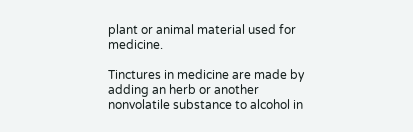plant or animal material used for medicine.

Tinctures in medicine are made by adding an herb or another nonvolatile substance to alcohol in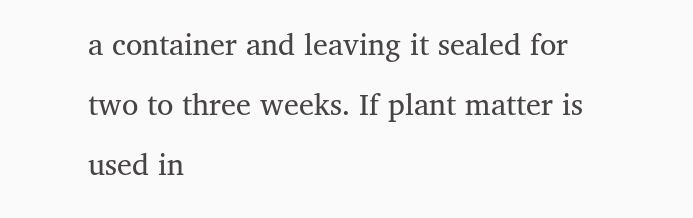a container and leaving it sealed for two to three weeks. If plant matter is used in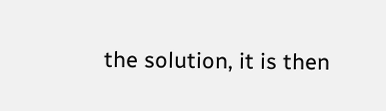the solution, it is then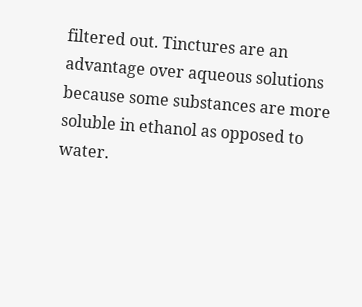filtered out. Tinctures are an advantage over aqueous solutions because some substances are more soluble in ethanol as opposed to water.